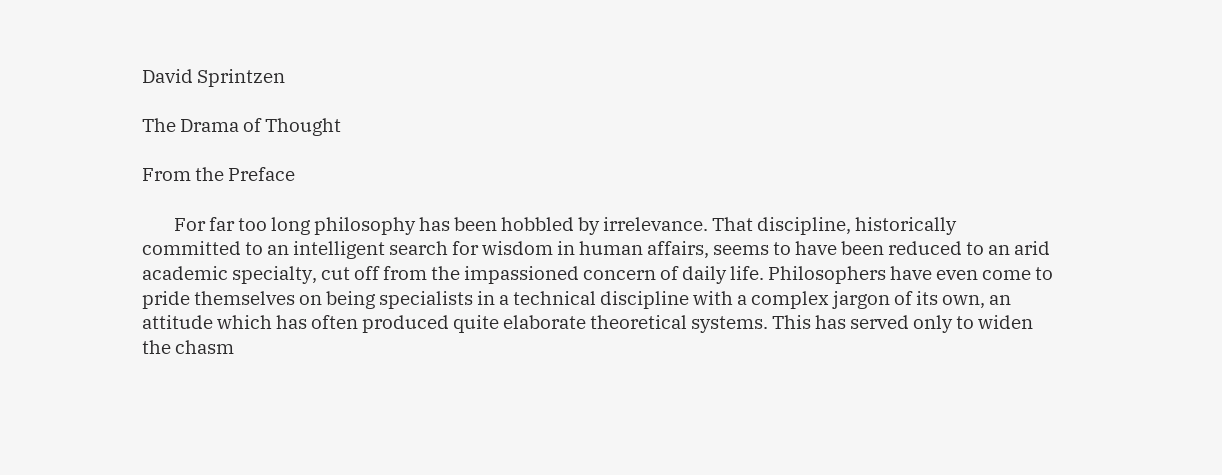David Sprintzen

The Drama of Thought

From the Preface

        For far too long philosophy has been hobbled by irrelevance. That discipline, historically committed to an intelligent search for wisdom in human affairs, seems to have been reduced to an arid academic specialty, cut off from the impassioned concern of daily life. Philosophers have even come to pride themselves on being specialists in a technical discipline with a complex jargon of its own, an attitude which has often produced quite elaborate theoretical systems. This has served only to widen the chasm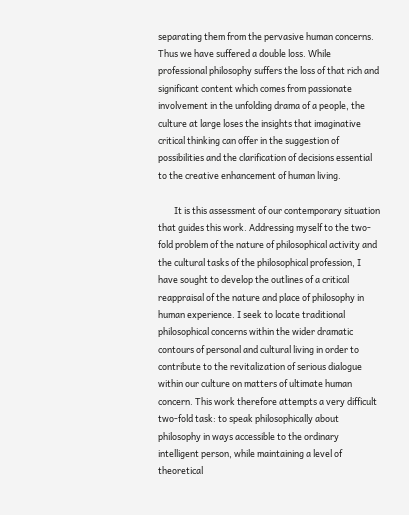separating them from the pervasive human concerns. Thus we have suffered a double loss. While professional philosophy suffers the loss of that rich and significant content which comes from passionate involvement in the unfolding drama of a people, the culture at large loses the insights that imaginative critical thinking can offer in the suggestion of possibilities and the clarification of decisions essential to the creative enhancement of human living.

        It is this assessment of our contemporary situation that guides this work. Addressing myself to the two-fold problem of the nature of philosophical activity and the cultural tasks of the philosophical profession, I have sought to develop the outlines of a critical reappraisal of the nature and place of philosophy in human experience. I seek to locate traditional philosophical concerns within the wider dramatic contours of personal and cultural living in order to contribute to the revitalization of serious dialogue within our culture on matters of ultimate human concern. This work therefore attempts a very difficult two-fold task: to speak philosophically about philosophy in ways accessible to the ordinary intelligent person, while maintaining a level of theoretical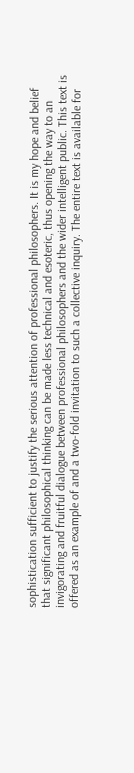sophistication sufficient to justify the serious attention of professional philosophers. It is my hope and belief that significant philosophical thinking can be made less technical and esoteric, thus opening the way to an invigorating and fruitful dialogue between professional philosophers and the wider intelligent public. This text is offered as an example of and a two-fold invitation to such a collective inquiry. The entire text is available for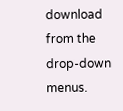download from the drop-down menus.